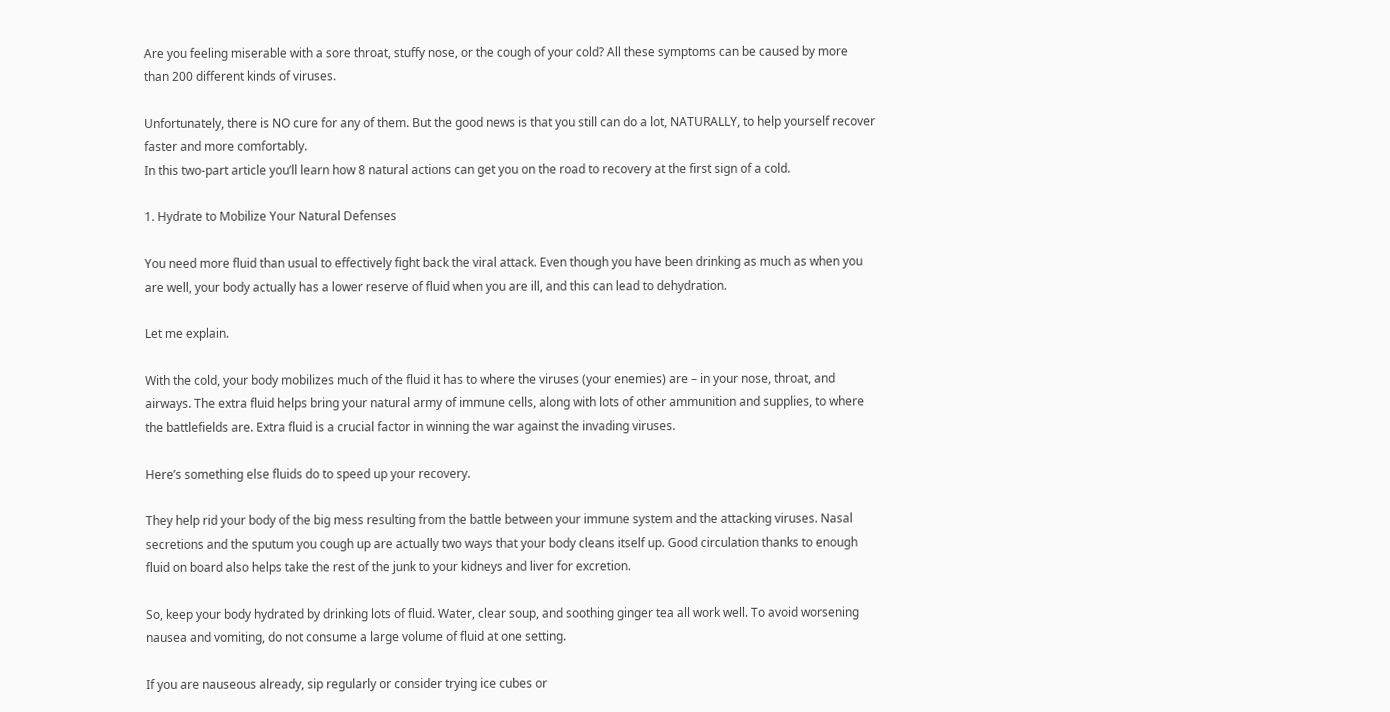Are you feeling miserable with a sore throat, stuffy nose, or the cough of your cold? All these symptoms can be caused by more than 200 different kinds of viruses.

Unfortunately, there is NO cure for any of them. But the good news is that you still can do a lot, NATURALLY, to help yourself recover faster and more comfortably.
In this two-part article you’ll learn how 8 natural actions can get you on the road to recovery at the first sign of a cold.

1. Hydrate to Mobilize Your Natural Defenses

You need more fluid than usual to effectively fight back the viral attack. Even though you have been drinking as much as when you are well, your body actually has a lower reserve of fluid when you are ill, and this can lead to dehydration.

Let me explain.

With the cold, your body mobilizes much of the fluid it has to where the viruses (your enemies) are – in your nose, throat, and airways. The extra fluid helps bring your natural army of immune cells, along with lots of other ammunition and supplies, to where the battlefields are. Extra fluid is a crucial factor in winning the war against the invading viruses.

Here’s something else fluids do to speed up your recovery.

They help rid your body of the big mess resulting from the battle between your immune system and the attacking viruses. Nasal secretions and the sputum you cough up are actually two ways that your body cleans itself up. Good circulation thanks to enough fluid on board also helps take the rest of the junk to your kidneys and liver for excretion.

So, keep your body hydrated by drinking lots of fluid. Water, clear soup, and soothing ginger tea all work well. To avoid worsening nausea and vomiting, do not consume a large volume of fluid at one setting.

If you are nauseous already, sip regularly or consider trying ice cubes or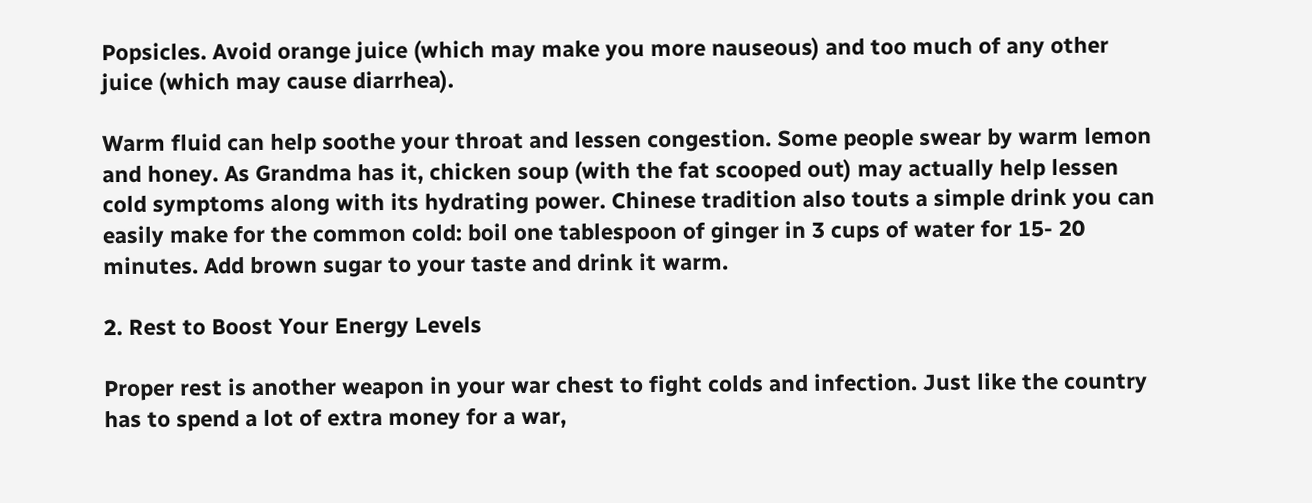Popsicles. Avoid orange juice (which may make you more nauseous) and too much of any other juice (which may cause diarrhea).

Warm fluid can help soothe your throat and lessen congestion. Some people swear by warm lemon and honey. As Grandma has it, chicken soup (with the fat scooped out) may actually help lessen cold symptoms along with its hydrating power. Chinese tradition also touts a simple drink you can easily make for the common cold: boil one tablespoon of ginger in 3 cups of water for 15- 20 minutes. Add brown sugar to your taste and drink it warm.

2. Rest to Boost Your Energy Levels

Proper rest is another weapon in your war chest to fight colds and infection. Just like the country has to spend a lot of extra money for a war,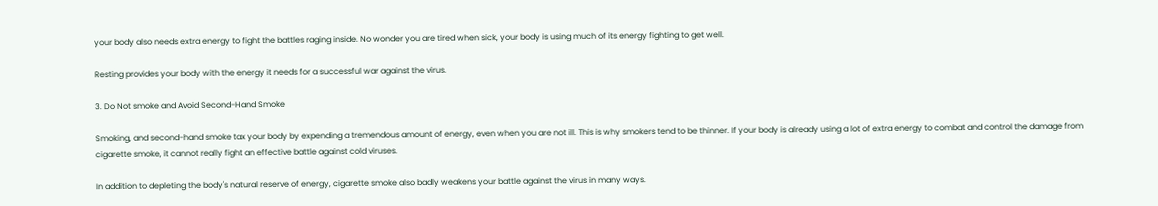your body also needs extra energy to fight the battles raging inside. No wonder you are tired when sick, your body is using much of its energy fighting to get well.

Resting provides your body with the energy it needs for a successful war against the virus.

3. Do Not smoke and Avoid Second-Hand Smoke

Smoking, and second-hand smoke tax your body by expending a tremendous amount of energy, even when you are not ill. This is why smokers tend to be thinner. If your body is already using a lot of extra energy to combat and control the damage from cigarette smoke, it cannot really fight an effective battle against cold viruses.

In addition to depleting the body's natural reserve of energy, cigarette smoke also badly weakens your battle against the virus in many ways.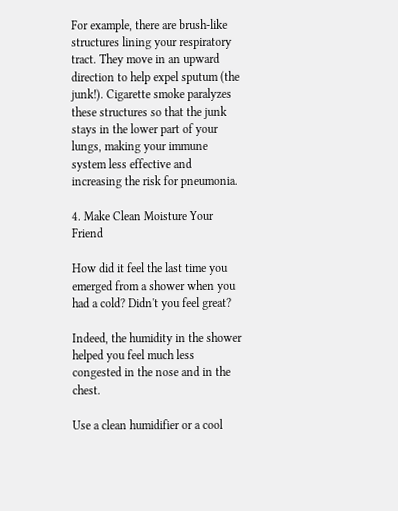For example, there are brush-like structures lining your respiratory tract. They move in an upward direction to help expel sputum (the junk!). Cigarette smoke paralyzes these structures so that the junk stays in the lower part of your lungs, making your immune system less effective and increasing the risk for pneumonia.

4. Make Clean Moisture Your Friend

How did it feel the last time you emerged from a shower when you had a cold? Didn't you feel great?

Indeed, the humidity in the shower helped you feel much less congested in the nose and in the chest.

Use a clean humidifier or a cool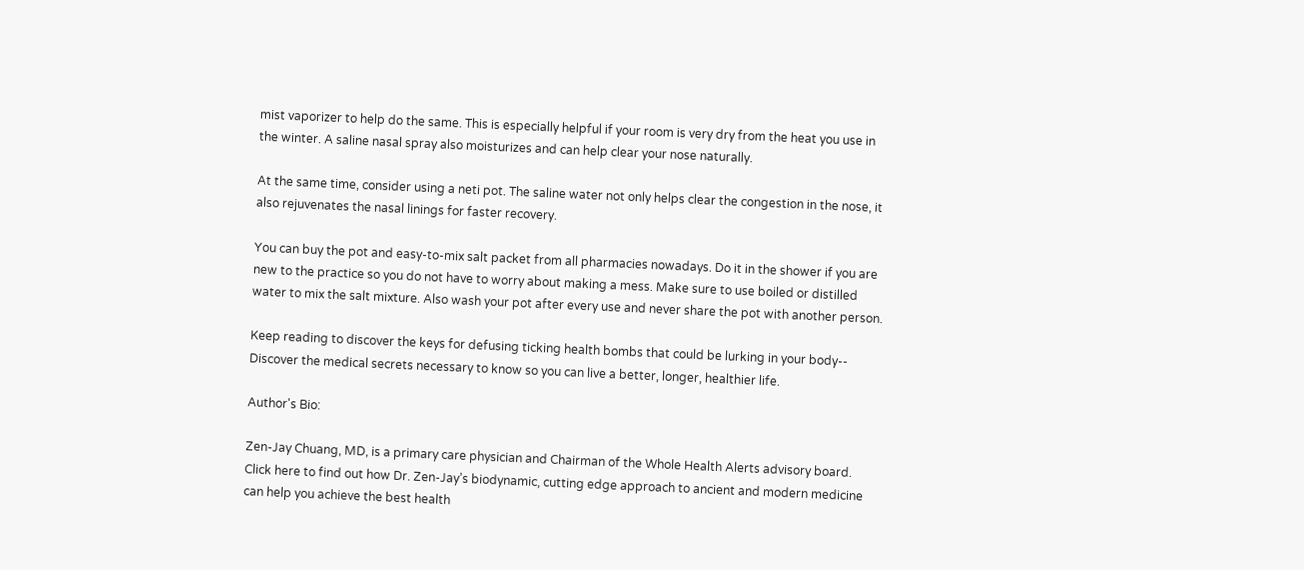mist vaporizer to help do the same. This is especially helpful if your room is very dry from the heat you use in the winter. A saline nasal spray also moisturizes and can help clear your nose naturally.

At the same time, consider using a neti pot. The saline water not only helps clear the congestion in the nose, it also rejuvenates the nasal linings for faster recovery.

You can buy the pot and easy-to-mix salt packet from all pharmacies nowadays. Do it in the shower if you are new to the practice so you do not have to worry about making a mess. Make sure to use boiled or distilled water to mix the salt mixture. Also wash your pot after every use and never share the pot with another person.

Keep reading to discover the keys for defusing ticking health bombs that could be lurking in your body-- Discover the medical secrets necessary to know so you can live a better, longer, healthier life.

Author's Bio:

Zen-Jay Chuang, MD, is a primary care physician and Chairman of the Whole Health Alerts advisory board. Click here to find out how Dr. Zen-Jay’s biodynamic, cutting edge approach to ancient and modern medicine can help you achieve the best health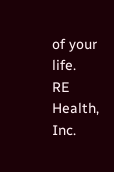of your life.
RE Health, Inc.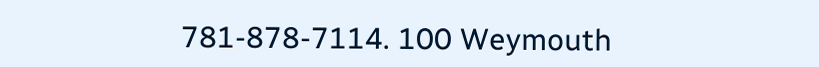781-878-7114. 100 Weymouth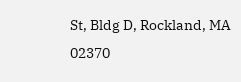St, Bldg D, Rockland, MA 02370